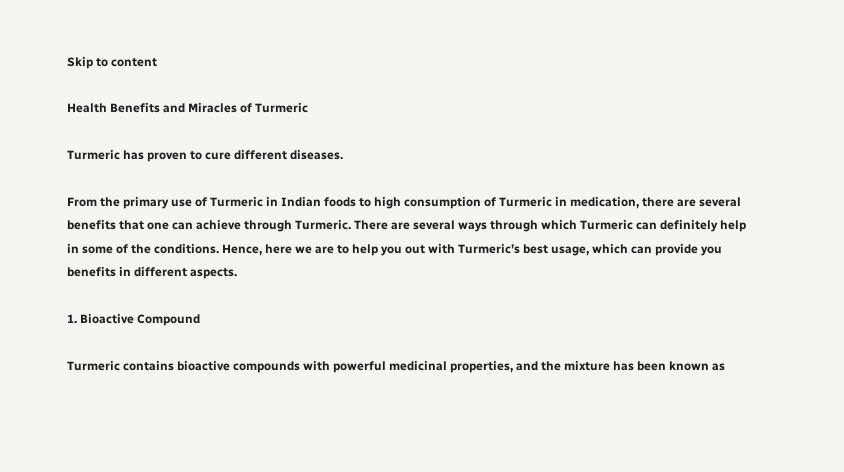Skip to content

Health Benefits and Miracles of Turmeric

Turmeric has proven to cure different diseases.

From the primary use of Turmeric in Indian foods to high consumption of Turmeric in medication, there are several benefits that one can achieve through Turmeric. There are several ways through which Turmeric can definitely help in some of the conditions. Hence, here we are to help you out with Turmeric’s best usage, which can provide you benefits in different aspects.

1. Bioactive Compound

Turmeric contains bioactive compounds with powerful medicinal properties, and the mixture has been known as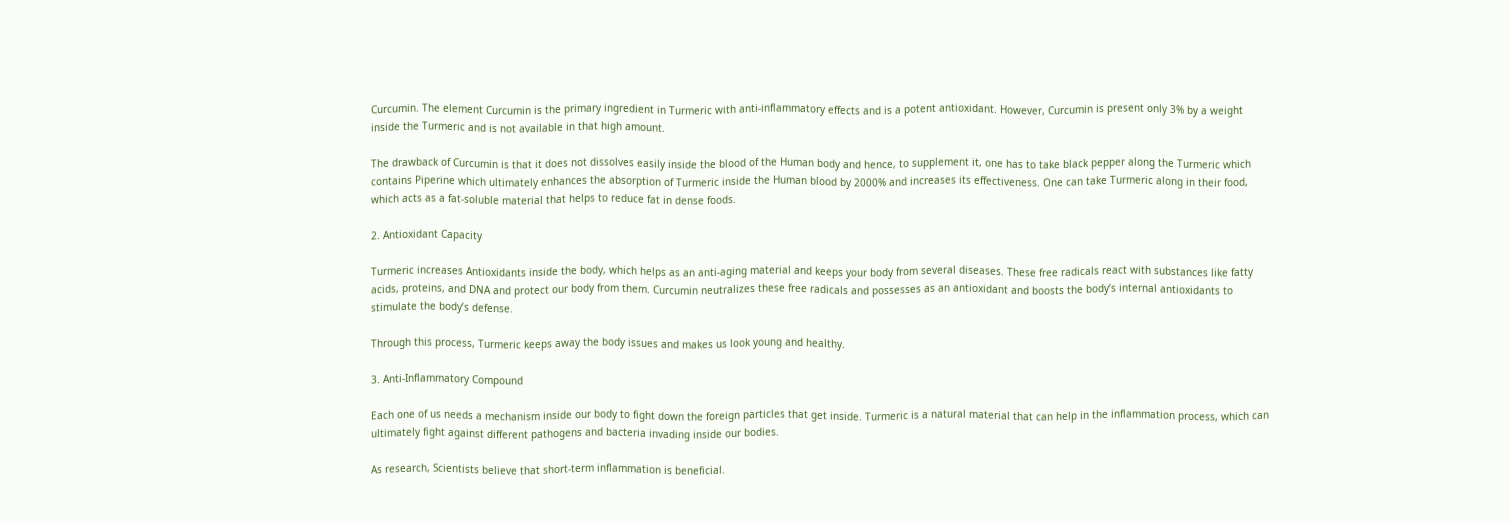Curcumin. The element Curcumin is the primary ingredient in Turmeric with anti-inflammatory effects and is a potent antioxidant. However, Curcumin is present only 3% by a weight inside the Turmeric and is not available in that high amount.

The drawback of Curcumin is that it does not dissolves easily inside the blood of the Human body and hence, to supplement it, one has to take black pepper along the Turmeric which contains Piperine which ultimately enhances the absorption of Turmeric inside the Human blood by 2000% and increases its effectiveness. One can take Turmeric along in their food, which acts as a fat-soluble material that helps to reduce fat in dense foods.

2. Antioxidant Capacity

Turmeric increases Antioxidants inside the body, which helps as an anti-aging material and keeps your body from several diseases. These free radicals react with substances like fatty acids, proteins, and DNA and protect our body from them. Curcumin neutralizes these free radicals and possesses as an antioxidant and boosts the body’s internal antioxidants to stimulate the body’s defense.

Through this process, Turmeric keeps away the body issues and makes us look young and healthy.

3. Anti-Inflammatory Compound

Each one of us needs a mechanism inside our body to fight down the foreign particles that get inside. Turmeric is a natural material that can help in the inflammation process, which can ultimately fight against different pathogens and bacteria invading inside our bodies.

As research, Scientists believe that short-term inflammation is beneficial.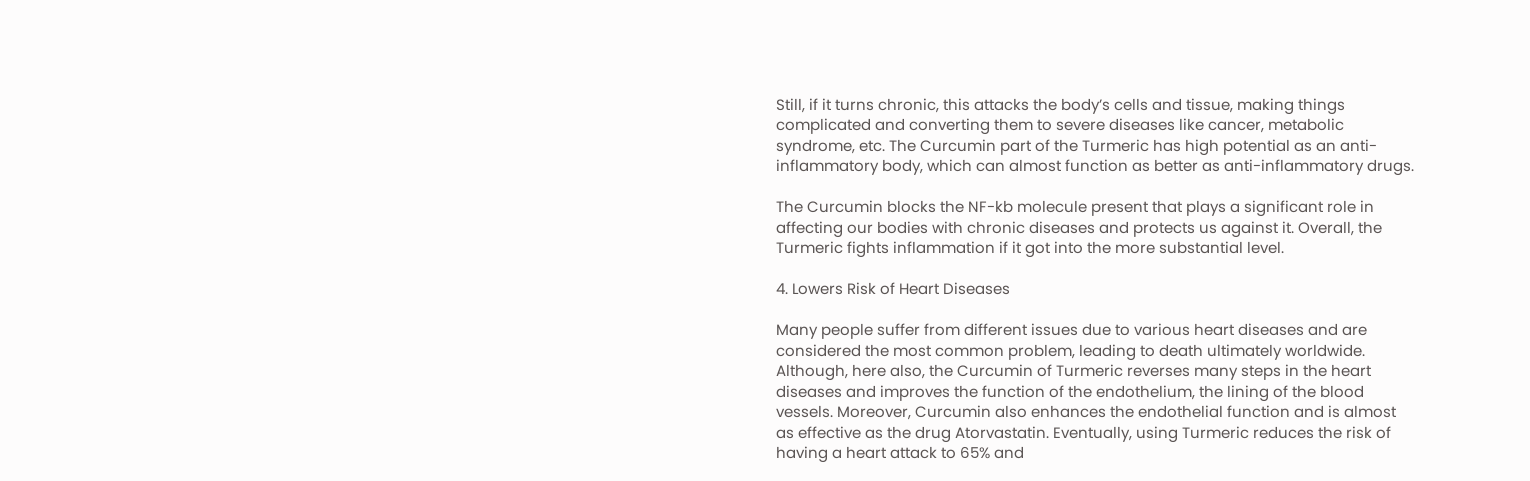Still, if it turns chronic, this attacks the body’s cells and tissue, making things complicated and converting them to severe diseases like cancer, metabolic syndrome, etc. The Curcumin part of the Turmeric has high potential as an anti-inflammatory body, which can almost function as better as anti-inflammatory drugs.

The Curcumin blocks the NF-kb molecule present that plays a significant role in affecting our bodies with chronic diseases and protects us against it. Overall, the Turmeric fights inflammation if it got into the more substantial level.

4. Lowers Risk of Heart Diseases

Many people suffer from different issues due to various heart diseases and are considered the most common problem, leading to death ultimately worldwide. Although, here also, the Curcumin of Turmeric reverses many steps in the heart diseases and improves the function of the endothelium, the lining of the blood vessels. Moreover, Curcumin also enhances the endothelial function and is almost as effective as the drug Atorvastatin. Eventually, using Turmeric reduces the risk of having a heart attack to 65% and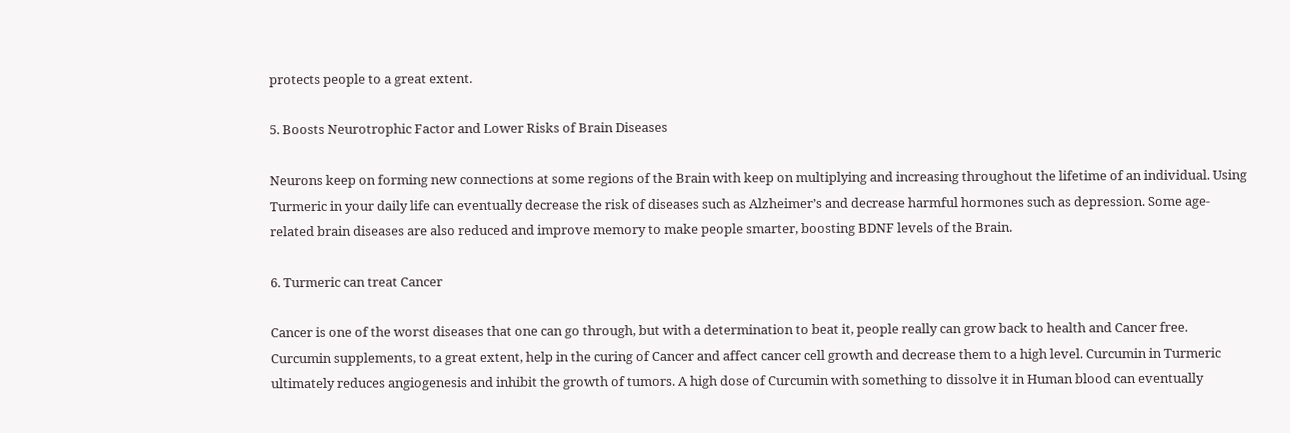protects people to a great extent.

5. Boosts Neurotrophic Factor and Lower Risks of Brain Diseases

Neurons keep on forming new connections at some regions of the Brain with keep on multiplying and increasing throughout the lifetime of an individual. Using Turmeric in your daily life can eventually decrease the risk of diseases such as Alzheimer’s and decrease harmful hormones such as depression. Some age-related brain diseases are also reduced and improve memory to make people smarter, boosting BDNF levels of the Brain.

6. Turmeric can treat Cancer

Cancer is one of the worst diseases that one can go through, but with a determination to beat it, people really can grow back to health and Cancer free. Curcumin supplements, to a great extent, help in the curing of Cancer and affect cancer cell growth and decrease them to a high level. Curcumin in Turmeric ultimately reduces angiogenesis and inhibit the growth of tumors. A high dose of Curcumin with something to dissolve it in Human blood can eventually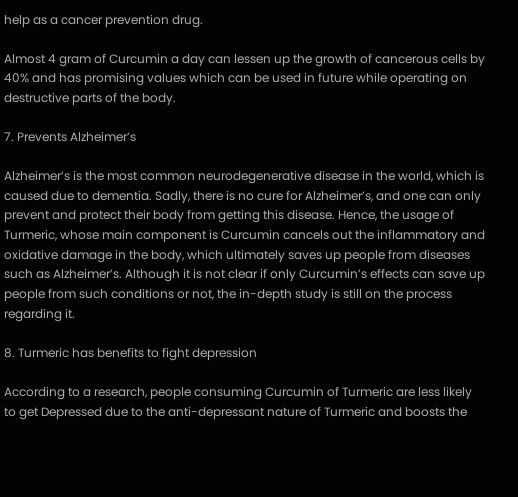help as a cancer prevention drug.

Almost 4 gram of Curcumin a day can lessen up the growth of cancerous cells by 40% and has promising values which can be used in future while operating on destructive parts of the body.

7. Prevents Alzheimer’s

Alzheimer’s is the most common neurodegenerative disease in the world, which is caused due to dementia. Sadly, there is no cure for Alzheimer’s, and one can only prevent and protect their body from getting this disease. Hence, the usage of Turmeric, whose main component is Curcumin cancels out the inflammatory and oxidative damage in the body, which ultimately saves up people from diseases such as Alzheimer’s. Although it is not clear if only Curcumin’s effects can save up people from such conditions or not, the in-depth study is still on the process regarding it.

8. Turmeric has benefits to fight depression

According to a research, people consuming Curcumin of Turmeric are less likely to get Depressed due to the anti-depressant nature of Turmeric and boosts the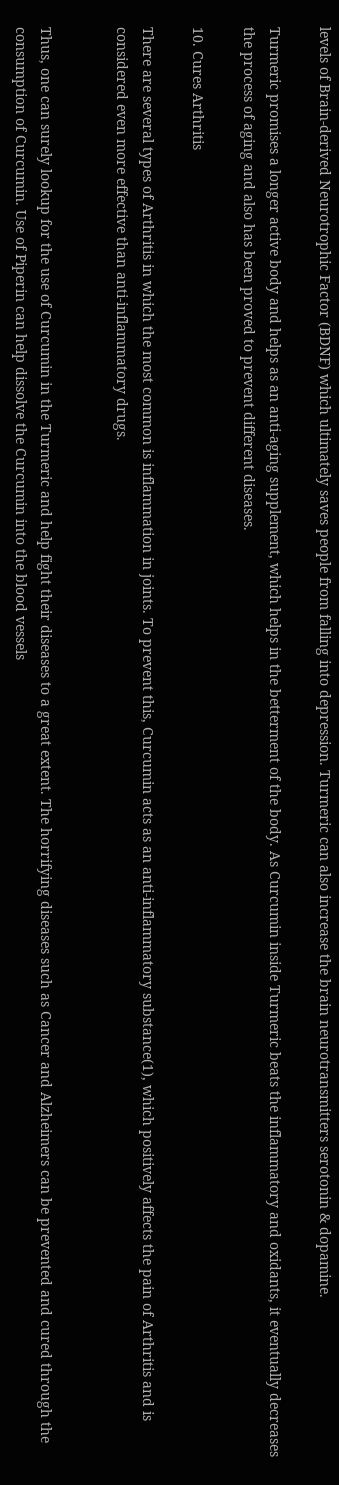levels of Brain-derived Neurotrophic Factor (BDNF) which ultimately saves people from falling into depression. Turmeric can also increase the brain neurotransmitters serotonin & dopamine.

Turmeric promises a longer active body and helps as an anti-aging supplement, which helps in the betterment of the body. As Curcumin inside Turmeric beats the inflammatory and oxidants, it eventually decreases the process of aging and also has been proved to prevent different diseases.

10. Cures Arthritis

There are several types of Arthritis in which the most common is inflammation in joints. To prevent this, Curcumin acts as an anti-inflammatory substance(1), which positively affects the pain of Arthritis and is considered even more effective than anti-inflammatory drugs.


Thus, one can surely lookup for the use of Curcumin in the Turmeric and help fight their diseases to a great extent. The horrifying diseases such as Cancer and Alzheimers can be prevented and cured through the consumption of Curcumin. Use of Piperin can help dissolve the Curcumin into the blood vessels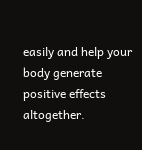easily and help your body generate positive effects altogether.